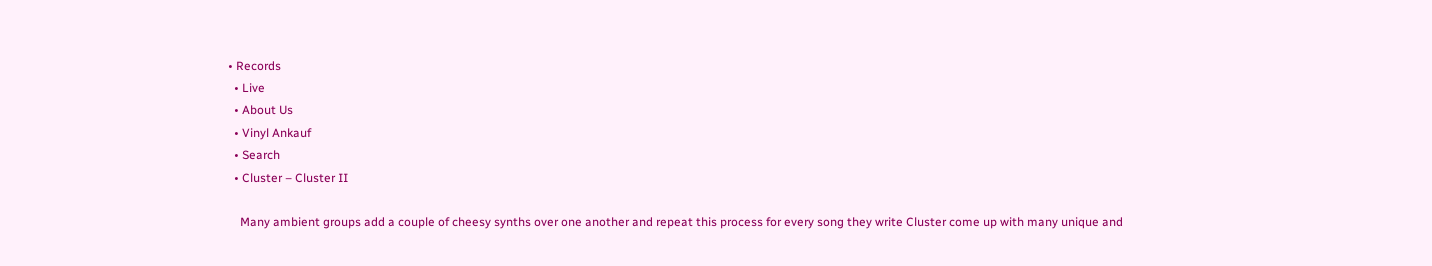• Records
  • Live
  • About Us
  • Vinyl Ankauf
  • Search
  • Cluster – Cluster II

    Many ambient groups add a couple of cheesy synths over one another and repeat this process for every song they write Cluster come up with many unique and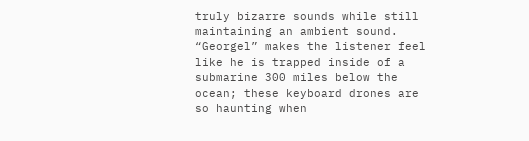truly bizarre sounds while still maintaining an ambient sound. “Georgel” makes the listener feel like he is trapped inside of a submarine 300 miles below the ocean; these keyboard drones are so haunting when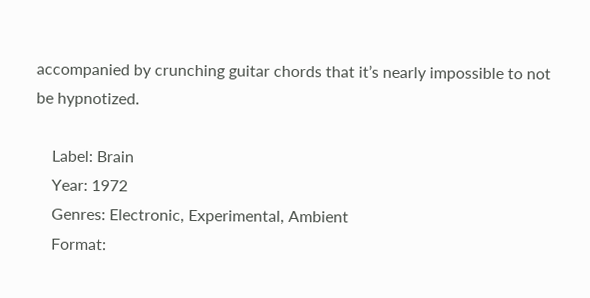accompanied by crunching guitar chords that it’s nearly impossible to not be hypnotized.

    Label: Brain
    Year: 1972
    Genres: Electronic, Experimental, Ambient
    Format: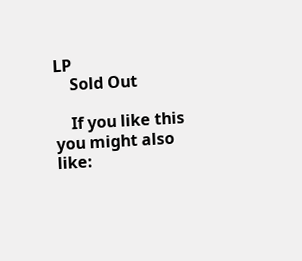LP
    Sold Out

    If you like this you might also like: